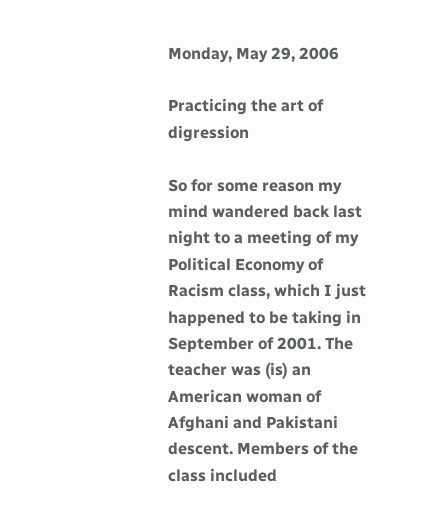Monday, May 29, 2006

Practicing the art of digression

So for some reason my mind wandered back last night to a meeting of my Political Economy of Racism class, which I just happened to be taking in September of 2001. The teacher was (is) an American woman of Afghani and Pakistani descent. Members of the class included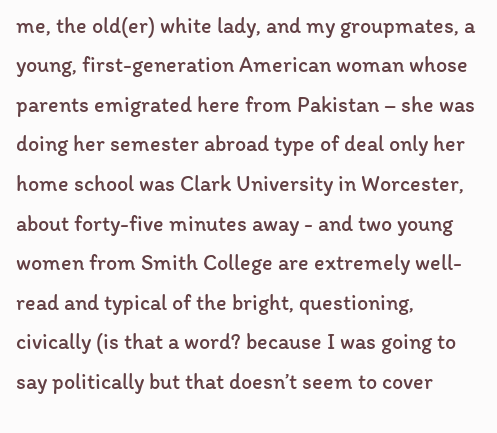me, the old(er) white lady, and my groupmates, a young, first-generation American woman whose parents emigrated here from Pakistan – she was doing her semester abroad type of deal only her home school was Clark University in Worcester, about forty-five minutes away - and two young women from Smith College are extremely well-read and typical of the bright, questioning, civically (is that a word? because I was going to say politically but that doesn’t seem to cover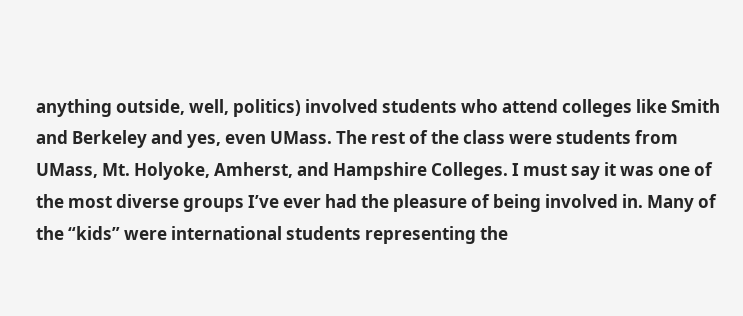anything outside, well, politics) involved students who attend colleges like Smith and Berkeley and yes, even UMass. The rest of the class were students from UMass, Mt. Holyoke, Amherst, and Hampshire Colleges. I must say it was one of the most diverse groups I’ve ever had the pleasure of being involved in. Many of the “kids” were international students representing the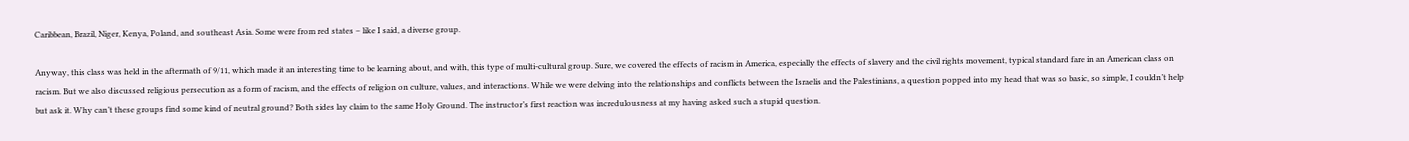Caribbean, Brazil, Niger, Kenya, Poland, and southeast Asia. Some were from red states – like I said, a diverse group.

Anyway, this class was held in the aftermath of 9/11, which made it an interesting time to be learning about, and with, this type of multi-cultural group. Sure, we covered the effects of racism in America, especially the effects of slavery and the civil rights movement, typical standard fare in an American class on racism. But we also discussed religious persecution as a form of racism, and the effects of religion on culture, values, and interactions. While we were delving into the relationships and conflicts between the Israelis and the Palestinians, a question popped into my head that was so basic, so simple, I couldn’t help but ask it. Why can’t these groups find some kind of neutral ground? Both sides lay claim to the same Holy Ground. The instructor’s first reaction was incredulousness at my having asked such a stupid question.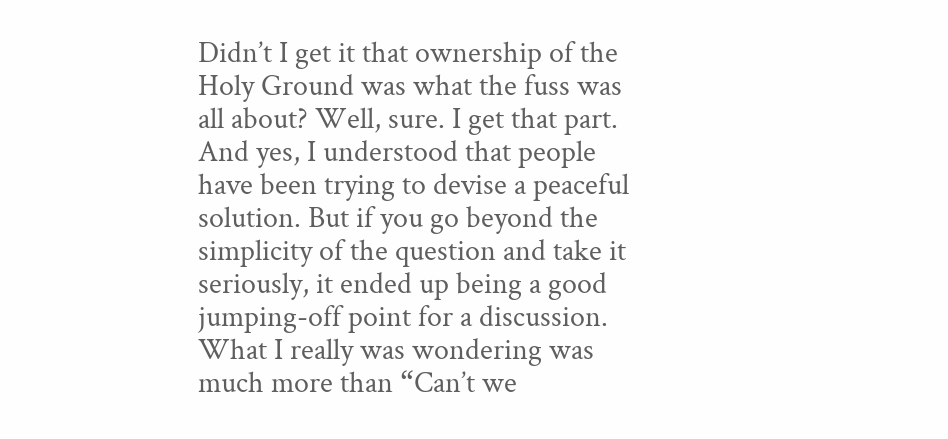Didn’t I get it that ownership of the Holy Ground was what the fuss was all about? Well, sure. I get that part. And yes, I understood that people have been trying to devise a peaceful solution. But if you go beyond the simplicity of the question and take it seriously, it ended up being a good jumping-off point for a discussion. What I really was wondering was much more than “Can’t we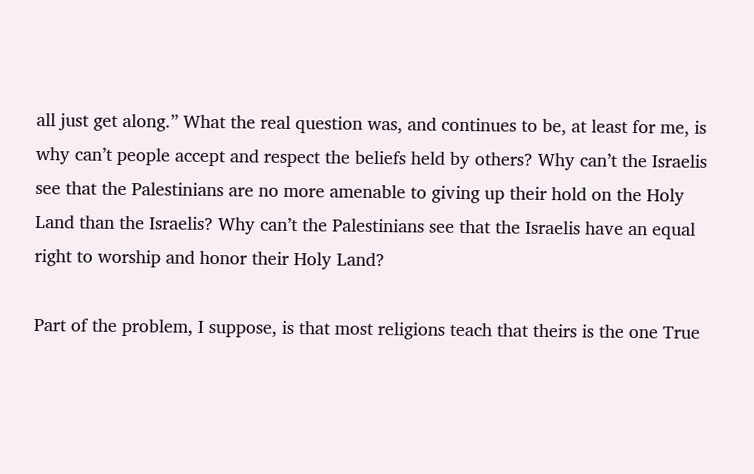all just get along.” What the real question was, and continues to be, at least for me, is why can’t people accept and respect the beliefs held by others? Why can’t the Israelis see that the Palestinians are no more amenable to giving up their hold on the Holy Land than the Israelis? Why can’t the Palestinians see that the Israelis have an equal right to worship and honor their Holy Land?

Part of the problem, I suppose, is that most religions teach that theirs is the one True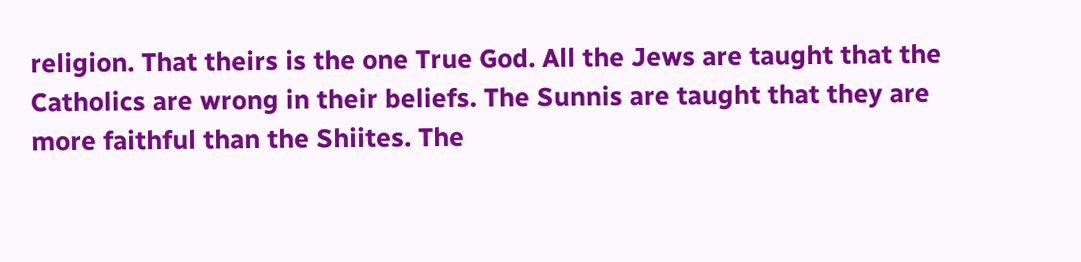religion. That theirs is the one True God. All the Jews are taught that the Catholics are wrong in their beliefs. The Sunnis are taught that they are more faithful than the Shiites. The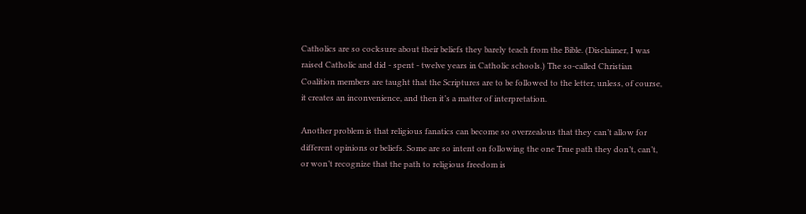Catholics are so cocksure about their beliefs they barely teach from the Bible. (Disclaimer, I was raised Catholic and did - spent - twelve years in Catholic schools.) The so-called Christian Coalition members are taught that the Scriptures are to be followed to the letter, unless, of course, it creates an inconvenience, and then it’s a matter of interpretation.

Another problem is that religious fanatics can become so overzealous that they can’t allow for different opinions or beliefs. Some are so intent on following the one True path they don’t, can’t, or won’t recognize that the path to religious freedom is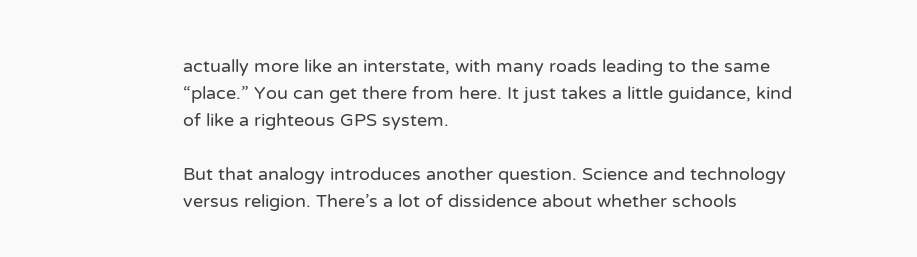actually more like an interstate, with many roads leading to the same “place.” You can get there from here. It just takes a little guidance, kind of like a righteous GPS system.

But that analogy introduces another question. Science and technology versus religion. There’s a lot of dissidence about whether schools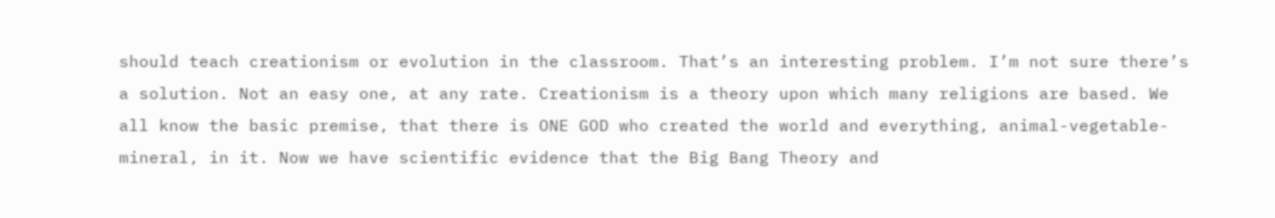should teach creationism or evolution in the classroom. That’s an interesting problem. I’m not sure there’s a solution. Not an easy one, at any rate. Creationism is a theory upon which many religions are based. We all know the basic premise, that there is ONE GOD who created the world and everything, animal-vegetable-mineral, in it. Now we have scientific evidence that the Big Bang Theory and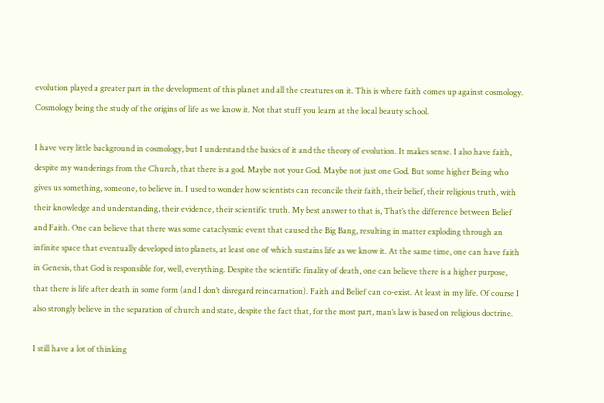evolution played a greater part in the development of this planet and all the creatures on it. This is where faith comes up against cosmology. Cosmology being the study of the origins of life as we know it. Not that stuff you learn at the local beauty school.

I have very little background in cosmology, but I understand the basics of it and the theory of evolution. It makes sense. I also have faith, despite my wanderings from the Church, that there is a god. Maybe not your God. Maybe not just one God. But some higher Being who gives us something, someone, to believe in. I used to wonder how scientists can reconcile their faith, their belief, their religious truth, with their knowledge and understanding, their evidence, their scientific truth. My best answer to that is, That’s the difference between Belief and Faith. One can believe that there was some cataclysmic event that caused the Big Bang, resulting in matter exploding through an infinite space that eventually developed into planets, at least one of which sustains life as we know it. At the same time, one can have faith in Genesis, that God is responsible for, well, everything. Despite the scientific finality of death, one can believe there is a higher purpose, that there is life after death in some form (and I don’t disregard reincarnation). Faith and Belief can co-exist. At least in my life. Of course I also strongly believe in the separation of church and state, despite the fact that, for the most part, man’s law is based on religious doctrine.

I still have a lot of thinking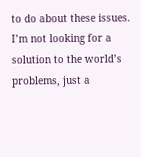to do about these issues. I’m not looking for a solution to the world’s problems, just a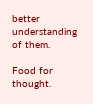better understanding of them.

Food for thought.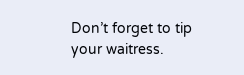Don’t forget to tip your waitress.